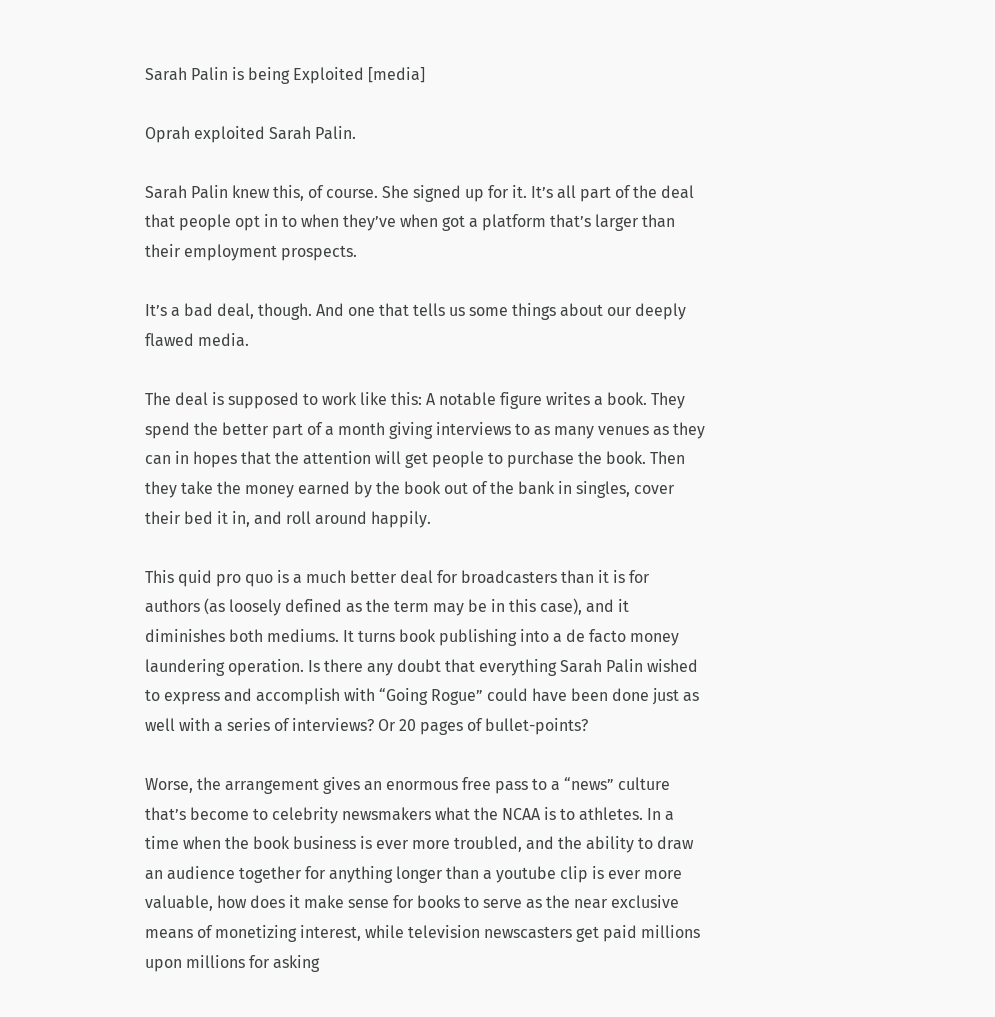Sarah Palin is being Exploited [media]

Oprah exploited Sarah Palin.

Sarah Palin knew this, of course. She signed up for it. It’s all part of the deal that people opt in to when they’ve when got a platform that’s larger than their employment prospects.

It’s a bad deal, though. And one that tells us some things about our deeply flawed media.

The deal is supposed to work like this: A notable figure writes a book. They spend the better part of a month giving interviews to as many venues as they can in hopes that the attention will get people to purchase the book. Then they take the money earned by the book out of the bank in singles, cover their bed it in, and roll around happily.

This quid pro quo is a much better deal for broadcasters than it is for authors (as loosely defined as the term may be in this case), and it diminishes both mediums. It turns book publishing into a de facto money laundering operation. Is there any doubt that everything Sarah Palin wished to express and accomplish with “Going Rogue” could have been done just as well with a series of interviews? Or 20 pages of bullet-points?

Worse, the arrangement gives an enormous free pass to a “news” culture that’s become to celebrity newsmakers what the NCAA is to athletes. In a time when the book business is ever more troubled, and the ability to draw an audience together for anything longer than a youtube clip is ever more valuable, how does it make sense for books to serve as the near exclusive means of monetizing interest, while television newscasters get paid millions upon millions for asking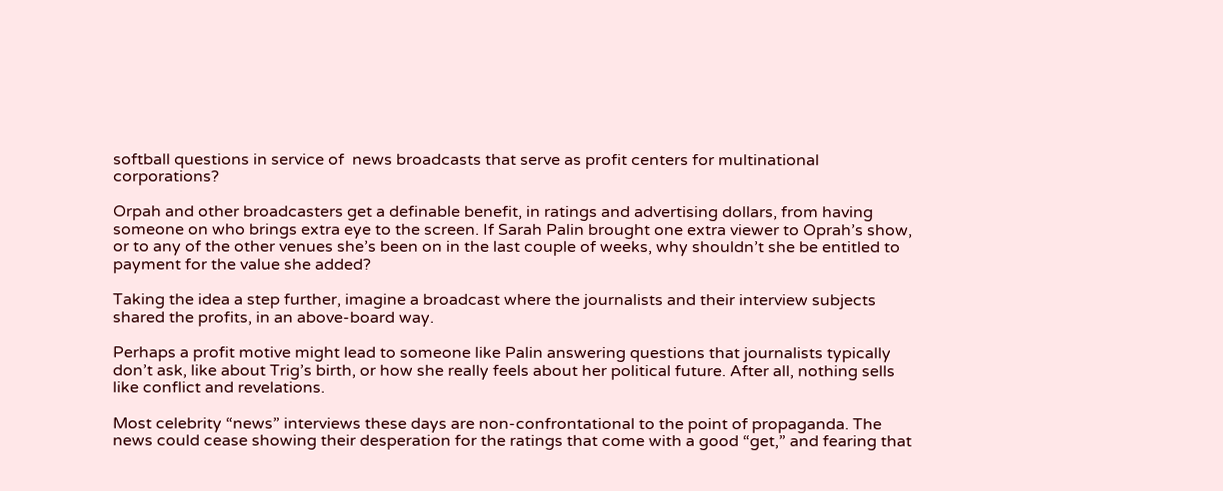softball questions in service of  news broadcasts that serve as profit centers for multinational corporations?

Orpah and other broadcasters get a definable benefit, in ratings and advertising dollars, from having someone on who brings extra eye to the screen. If Sarah Palin brought one extra viewer to Oprah’s show, or to any of the other venues she’s been on in the last couple of weeks, why shouldn’t she be entitled to payment for the value she added?

Taking the idea a step further, imagine a broadcast where the journalists and their interview subjects shared the profits, in an above-board way.

Perhaps a profit motive might lead to someone like Palin answering questions that journalists typically don’t ask, like about Trig’s birth, or how she really feels about her political future. After all, nothing sells like conflict and revelations.

Most celebrity “news” interviews these days are non-confrontational to the point of propaganda. The news could cease showing their desperation for the ratings that come with a good “get,” and fearing that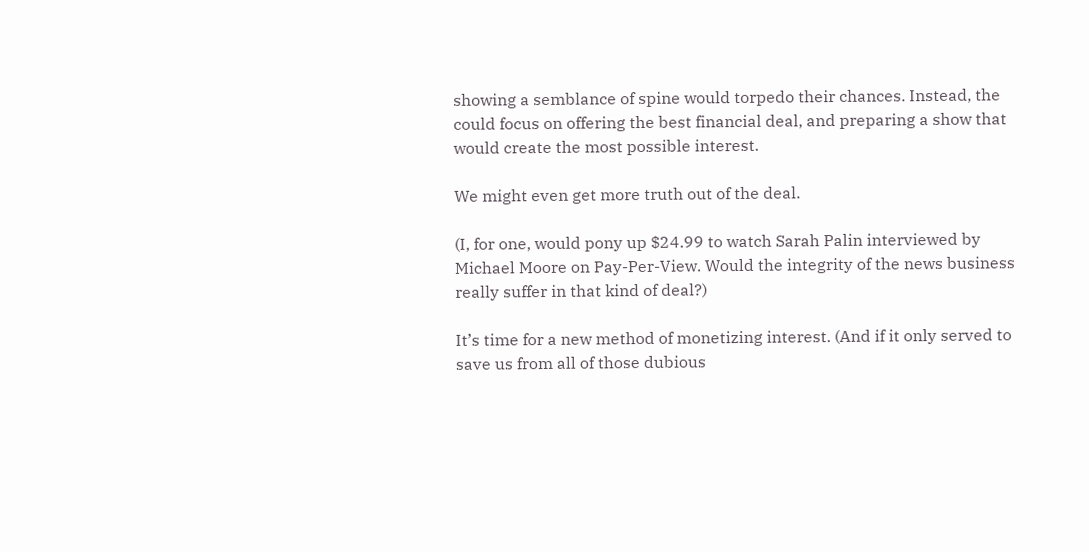showing a semblance of spine would torpedo their chances. Instead, the could focus on offering the best financial deal, and preparing a show that would create the most possible interest.

We might even get more truth out of the deal.

(I, for one, would pony up $24.99 to watch Sarah Palin interviewed by Michael Moore on Pay-Per-View. Would the integrity of the news business really suffer in that kind of deal?)

It’s time for a new method of monetizing interest. (And if it only served to save us from all of those dubious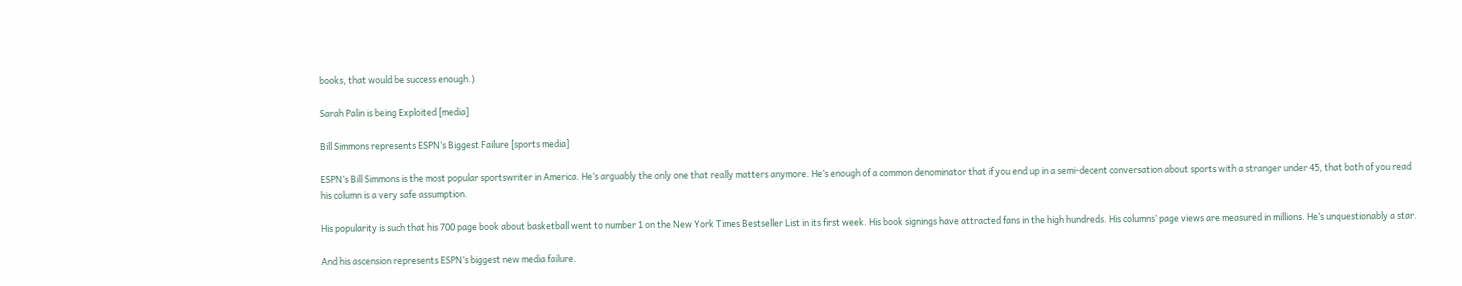books, that would be success enough.)

Sarah Palin is being Exploited [media]

Bill Simmons represents ESPN’s Biggest Failure [sports media]

ESPN’s Bill Simmons is the most popular sportswriter in America. He’s arguably the only one that really matters anymore. He’s enough of a common denominator that if you end up in a semi-decent conversation about sports with a stranger under 45, that both of you read his column is a very safe assumption.

His popularity is such that his 700 page book about basketball went to number 1 on the New York Times Bestseller List in its first week. His book signings have attracted fans in the high hundreds. His columns’ page views are measured in millions. He’s unquestionably a star.

And his ascension represents ESPN’s biggest new media failure.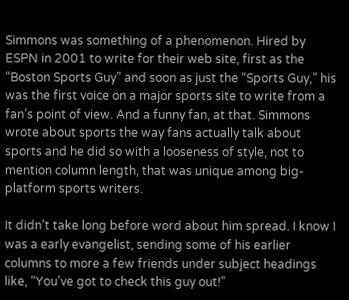Simmons was something of a phenomenon. Hired by ESPN in 2001 to write for their web site, first as the “Boston Sports Guy” and soon as just the “Sports Guy,” his was the first voice on a major sports site to write from a fan’s point of view. And a funny fan, at that. Simmons wrote about sports the way fans actually talk about sports and he did so with a looseness of style, not to mention column length, that was unique among big-platform sports writers.

It didn’t take long before word about him spread. I know I was a early evangelist, sending some of his earlier columns to more a few friends under subject headings like, “You’ve got to check this guy out!”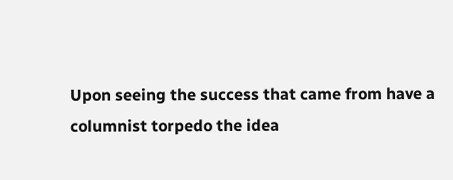Upon seeing the success that came from have a columnist torpedo the idea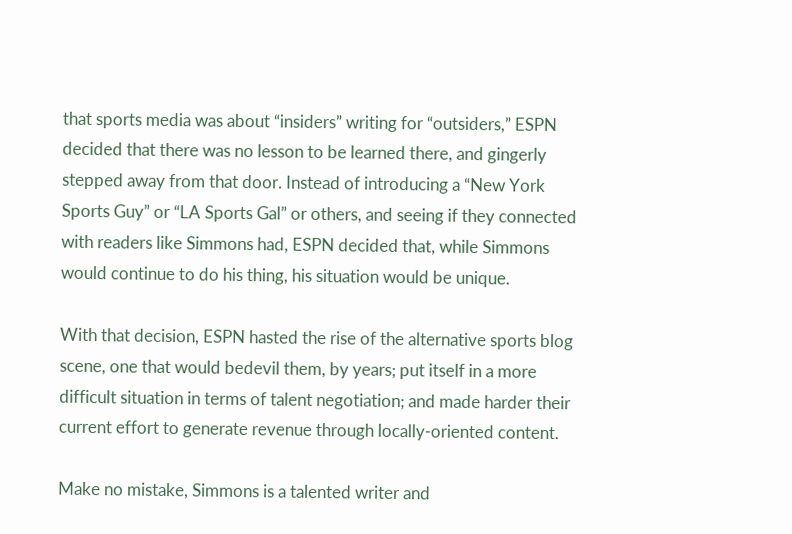that sports media was about “insiders” writing for “outsiders,” ESPN decided that there was no lesson to be learned there, and gingerly stepped away from that door. Instead of introducing a “New York Sports Guy” or “LA Sports Gal” or others, and seeing if they connected with readers like Simmons had, ESPN decided that, while Simmons would continue to do his thing, his situation would be unique.

With that decision, ESPN hasted the rise of the alternative sports blog scene, one that would bedevil them, by years; put itself in a more difficult situation in terms of talent negotiation; and made harder their current effort to generate revenue through locally-oriented content.

Make no mistake, Simmons is a talented writer and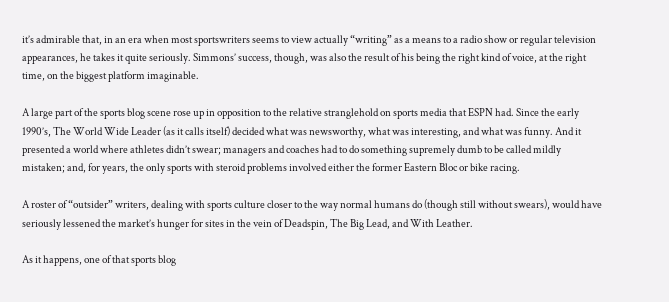it’s admirable that, in an era when most sportswriters seems to view actually “writing” as a means to a radio show or regular television appearances, he takes it quite seriously. Simmons’ success, though, was also the result of his being the right kind of voice, at the right time, on the biggest platform imaginable.

A large part of the sports blog scene rose up in opposition to the relative stranglehold on sports media that ESPN had. Since the early 1990’s, The World Wide Leader (as it calls itself) decided what was newsworthy, what was interesting, and what was funny. And it presented a world where athletes didn’t swear; managers and coaches had to do something supremely dumb to be called mildly mistaken; and, for years, the only sports with steroid problems involved either the former Eastern Bloc or bike racing.

A roster of “outsider” writers, dealing with sports culture closer to the way normal humans do (though still without swears), would have seriously lessened the market’s hunger for sites in the vein of Deadspin, The Big Lead, and With Leather.

As it happens, one of that sports blog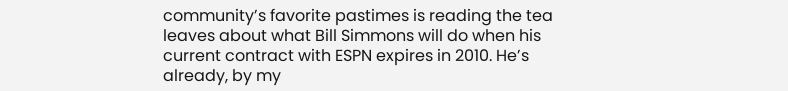community’s favorite pastimes is reading the tea leaves about what Bill Simmons will do when his current contract with ESPN expires in 2010. He’s already, by my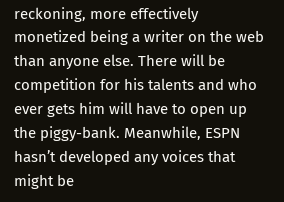reckoning, more effectively monetized being a writer on the web than anyone else. There will be competition for his talents and who ever gets him will have to open up the piggy-bank. Meanwhile, ESPN hasn’t developed any voices that might be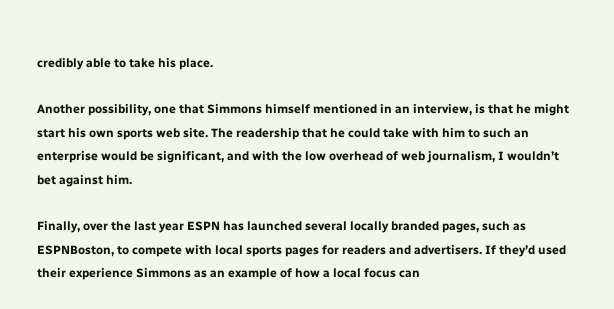credibly able to take his place.

Another possibility, one that Simmons himself mentioned in an interview, is that he might start his own sports web site. The readership that he could take with him to such an enterprise would be significant, and with the low overhead of web journalism, I wouldn’t bet against him.

Finally, over the last year ESPN has launched several locally branded pages, such as ESPNBoston, to compete with local sports pages for readers and advertisers. If they’d used their experience Simmons as an example of how a local focus can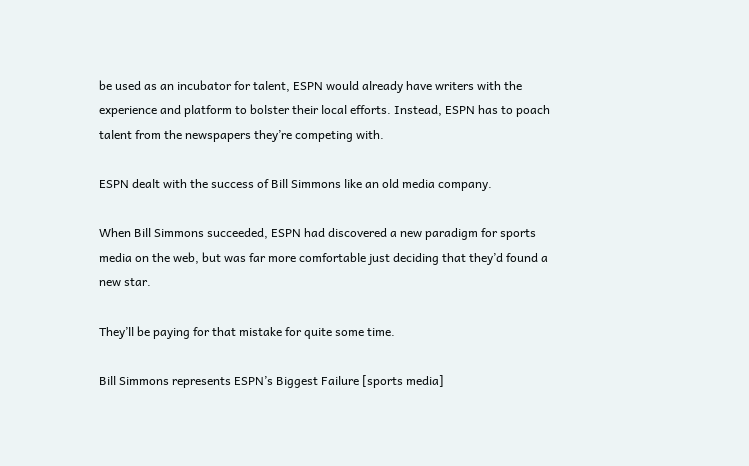be used as an incubator for talent, ESPN would already have writers with the experience and platform to bolster their local efforts. Instead, ESPN has to poach talent from the newspapers they’re competing with.

ESPN dealt with the success of Bill Simmons like an old media company.

When Bill Simmons succeeded, ESPN had discovered a new paradigm for sports media on the web, but was far more comfortable just deciding that they’d found a new star.

They’ll be paying for that mistake for quite some time.

Bill Simmons represents ESPN’s Biggest Failure [sports media]